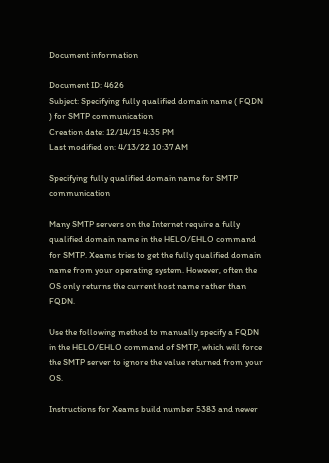Document information

Document ID: 4626
Subject: Specifying fully qualified domain name ( FQDN ) for SMTP communication
Creation date: 12/14/15 4:35 PM
Last modified on: 4/13/22 10:37 AM

Specifying fully qualified domain name for SMTP communication

Many SMTP servers on the Internet require a fully qualified domain name in the HELO/EHLO command for SMTP. Xeams tries to get the fully qualified domain name from your operating system. However, often the OS only returns the current host name rather than FQDN.

Use the following method to manually specify a FQDN in the HELO/EHLO command of SMTP, which will force the SMTP server to ignore the value returned from your OS.

Instructions for Xeams build number 5383 and newer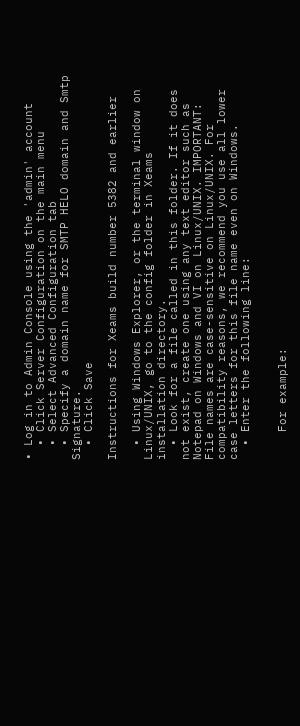• Log in to Admin Console using the 'admin' account
  • Click Server Configuration on the main menu
  • Select Advanced Configuration tab
  • Specify a domain name for SMTP HELO domain and Smtp Signature.
  • Click Save

Instructions for Xeams build number 5382 and earlier

  • Using Windows Explorer, or the terminal window on Linux/UNIX, go to the config folder in Xeams installation directory.
  • Look for a file called in this folder. If it does not exist, create one using any text editor such as Notepad on Windows and VI on Linux/UNIX. IMPORTANT: File names are case-sensitive on Linux/UNIX. For compatibility reasons, we recommend you use all lower case letters for this file name even on Windows.
  • Enter the following line:


    For example: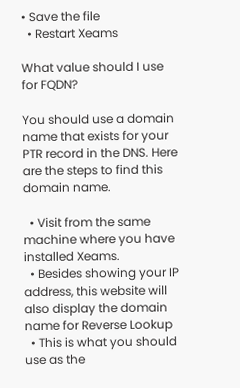• Save the file
  • Restart Xeams

What value should I use for FQDN?

You should use a domain name that exists for your PTR record in the DNS. Here are the steps to find this domain name.

  • Visit from the same machine where you have installed Xeams.
  • Besides showing your IP address, this website will also display the domain name for Reverse Lookup
  • This is what you should use as the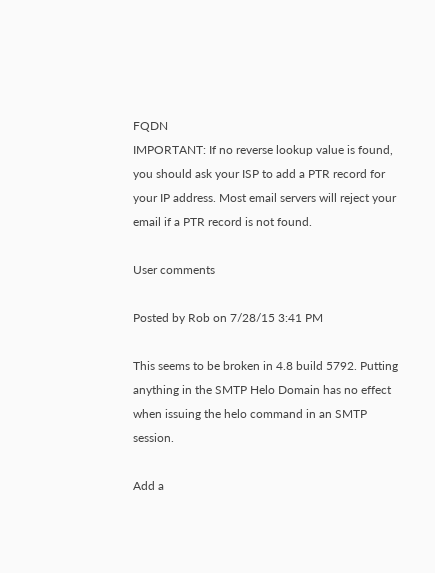FQDN
IMPORTANT: If no reverse lookup value is found, you should ask your ISP to add a PTR record for your IP address. Most email servers will reject your email if a PTR record is not found.

User comments

Posted by Rob on 7/28/15 3:41 PM

This seems to be broken in 4.8 build 5792. Putting anything in the SMTP Helo Domain has no effect when issuing the helo command in an SMTP session.

Add a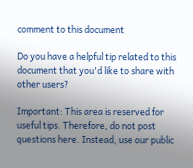comment to this document

Do you have a helpful tip related to this document that you'd like to share with other users?

Important: This area is reserved for useful tips. Therefore, do not post questions here. Instead, use our public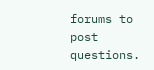forums to post questions.